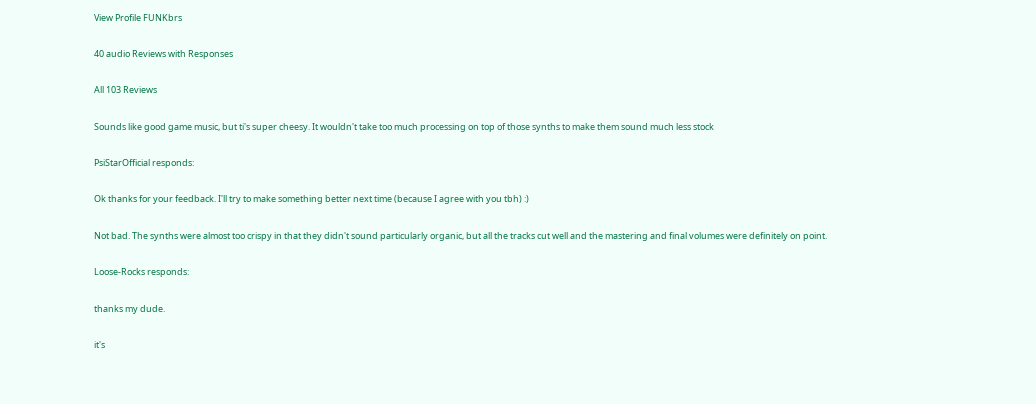View Profile FUNKbrs

40 audio Reviews with Responses

All 103 Reviews

Sounds like good game music, but ti's super cheesy. It wouldn't take too much processing on top of those synths to make them sound much less stock

PsiStarOfficial responds:

Ok thanks for your feedback. I'll try to make something better next time (because I agree with you tbh) :)

Not bad. The synths were almost too crispy in that they didn't sound particularly organic, but all the tracks cut well and the mastering and final volumes were definitely on point.

Loose-Rocks responds:

thanks my dude.

it's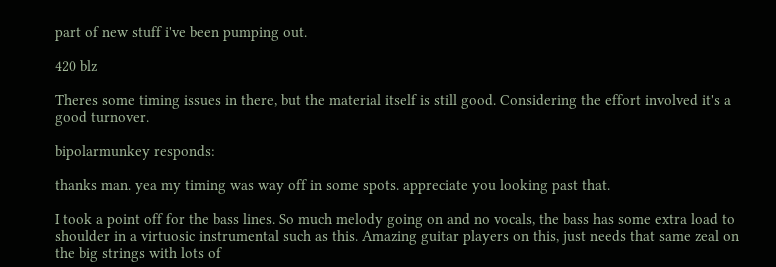part of new stuff i've been pumping out.

420 blz

Theres some timing issues in there, but the material itself is still good. Considering the effort involved it's a good turnover.

bipolarmunkey responds:

thanks man. yea my timing was way off in some spots. appreciate you looking past that.

I took a point off for the bass lines. So much melody going on and no vocals, the bass has some extra load to shoulder in a virtuosic instrumental such as this. Amazing guitar players on this, just needs that same zeal on the big strings with lots of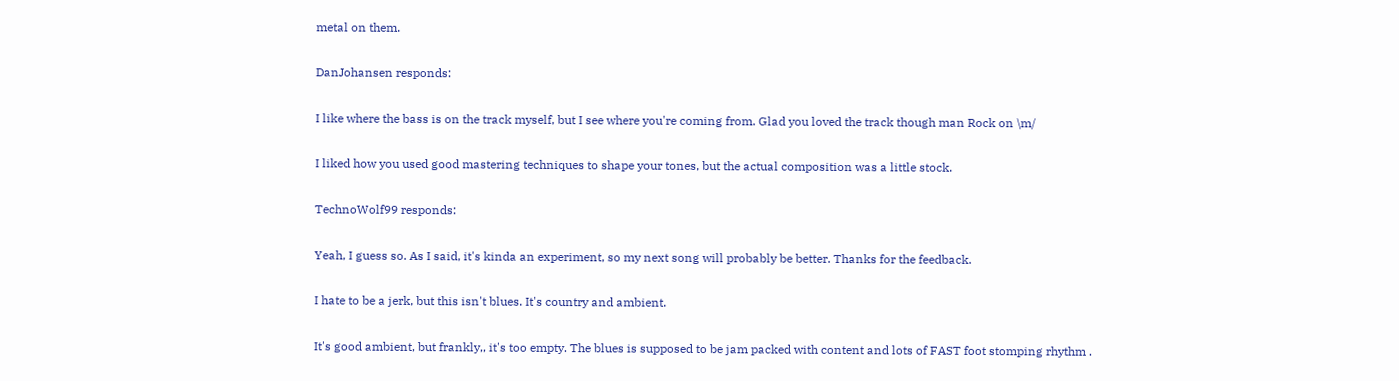metal on them.

DanJohansen responds:

I like where the bass is on the track myself, but I see where you're coming from. Glad you loved the track though man Rock on \m/

I liked how you used good mastering techniques to shape your tones, but the actual composition was a little stock.

TechnoWolf99 responds:

Yeah, I guess so. As I said, it's kinda an experiment, so my next song will probably be better. Thanks for the feedback.

I hate to be a jerk, but this isn't blues. It's country and ambient.

It's good ambient, but frankly,, it's too empty. The blues is supposed to be jam packed with content and lots of FAST foot stomping rhythm .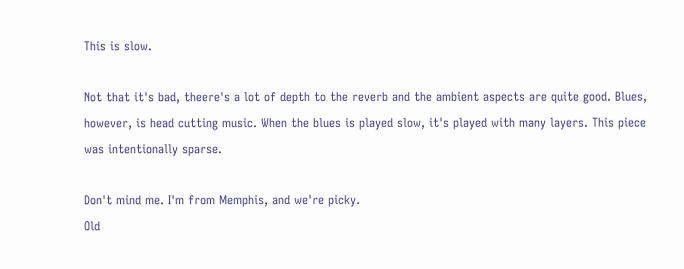This is slow.

Not that it's bad, theere's a lot of depth to the reverb and the ambient aspects are quite good. Blues, however, is head cutting music. When the blues is played slow, it's played with many layers. This piece was intentionally sparse.

Don't mind me. I'm from Memphis, and we're picky.
Old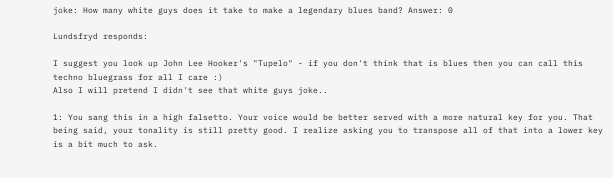joke: How many white guys does it take to make a legendary blues band? Answer: 0

Lundsfryd responds:

I suggest you look up John Lee Hooker's "Tupelo" - if you don't think that is blues then you can call this techno bluegrass for all I care :)
Also I will pretend I didn't see that white guys joke..

1: You sang this in a high falsetto. Your voice would be better served with a more natural key for you. That being said, your tonality is still pretty good. I realize asking you to transpose all of that into a lower key is a bit much to ask.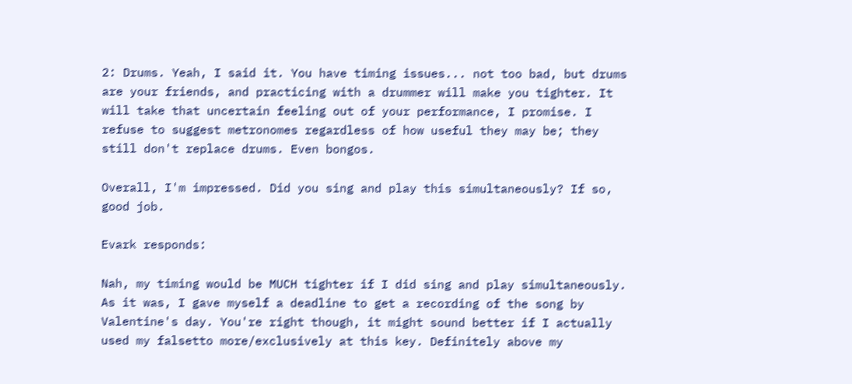2: Drums. Yeah, I said it. You have timing issues... not too bad, but drums are your friends, and practicing with a drummer will make you tighter. It will take that uncertain feeling out of your performance, I promise. I refuse to suggest metronomes regardless of how useful they may be; they still don't replace drums. Even bongos.

Overall, I'm impressed. Did you sing and play this simultaneously? If so, good job.

Evark responds:

Nah, my timing would be MUCH tighter if I did sing and play simultaneously. As it was, I gave myself a deadline to get a recording of the song by Valentine's day. You're right though, it might sound better if I actually used my falsetto more/exclusively at this key. Definitely above my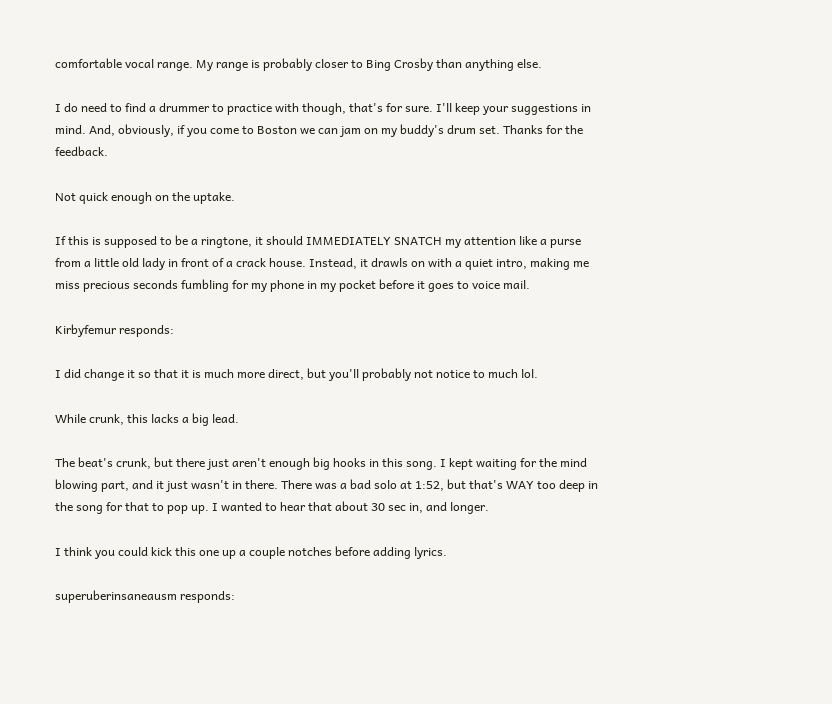comfortable vocal range. My range is probably closer to Bing Crosby than anything else.

I do need to find a drummer to practice with though, that's for sure. I'll keep your suggestions in mind. And, obviously, if you come to Boston we can jam on my buddy's drum set. Thanks for the feedback.

Not quick enough on the uptake.

If this is supposed to be a ringtone, it should IMMEDIATELY SNATCH my attention like a purse from a little old lady in front of a crack house. Instead, it drawls on with a quiet intro, making me miss precious seconds fumbling for my phone in my pocket before it goes to voice mail.

Kirbyfemur responds:

I did change it so that it is much more direct, but you'll probably not notice to much lol.

While crunk, this lacks a big lead.

The beat's crunk, but there just aren't enough big hooks in this song. I kept waiting for the mind blowing part, and it just wasn't in there. There was a bad solo at 1:52, but that's WAY too deep in the song for that to pop up. I wanted to hear that about 30 sec in, and longer.

I think you could kick this one up a couple notches before adding lyrics.

superuberinsaneausm responds: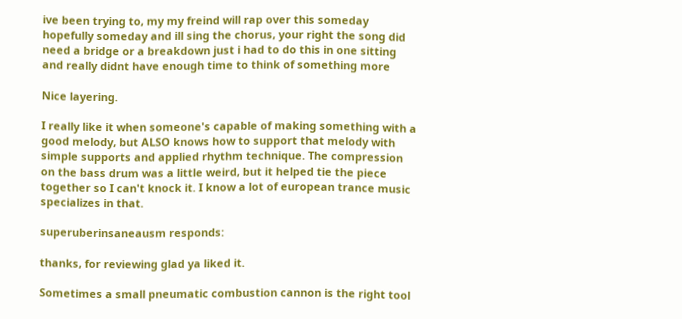ive been trying to, my my freind will rap over this someday hopefully someday and ill sing the chorus, your right the song did need a bridge or a breakdown just i had to do this in one sitting and really didnt have enough time to think of something more

Nice layering.

I really like it when someone's capable of making something with a good melody, but ALSO knows how to support that melody with simple supports and applied rhythm technique. The compression on the bass drum was a little weird, but it helped tie the piece together so I can't knock it. I know a lot of european trance music specializes in that.

superuberinsaneausm responds:

thanks, for reviewing glad ya liked it.

Sometimes a small pneumatic combustion cannon is the right tool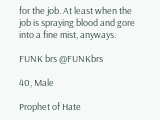for the job. At least when the job is spraying blood and gore into a fine mist, anyways.

FUNK brs @FUNKbrs

40, Male

Prophet of Hate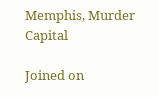Memphis, Murder Capital

Joined on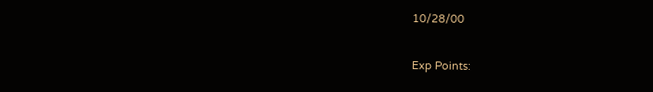10/28/00

Exp Points: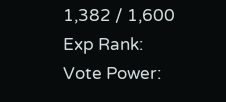1,382 / 1,600
Exp Rank:
Vote Power: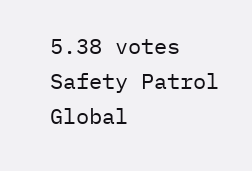5.38 votes
Safety Patrol
Global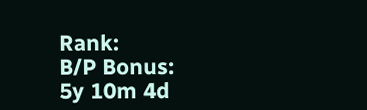Rank:
B/P Bonus:
5y 10m 4d